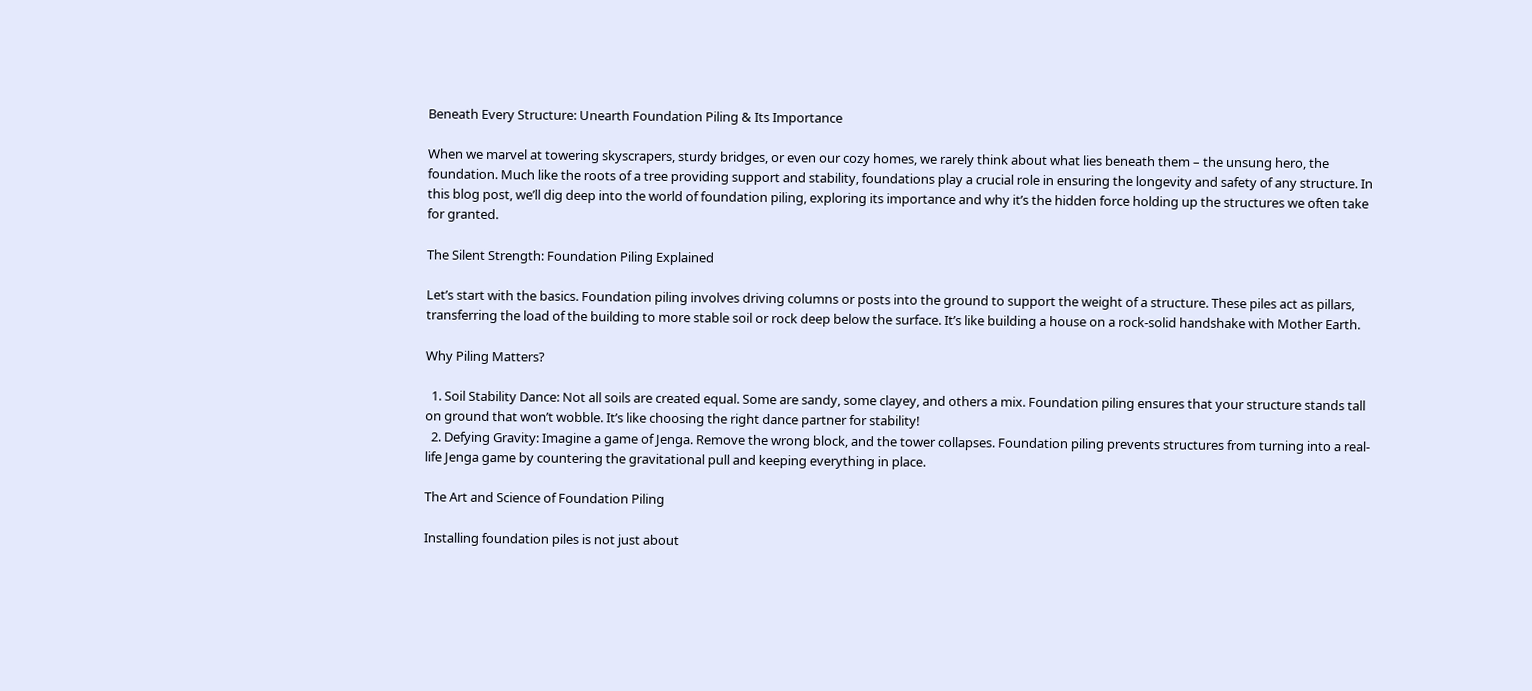Beneath Every Structure: Unearth Foundation Piling & Its Importance

When we marvel at towering skyscrapers, sturdy bridges, or even our cozy homes, we rarely think about what lies beneath them – the unsung hero, the foundation. Much like the roots of a tree providing support and stability, foundations play a crucial role in ensuring the longevity and safety of any structure. In this blog post, we’ll dig deep into the world of foundation piling, exploring its importance and why it’s the hidden force holding up the structures we often take for granted.

The Silent Strength: Foundation Piling Explained

Let’s start with the basics. Foundation piling involves driving columns or posts into the ground to support the weight of a structure. These piles act as pillars, transferring the load of the building to more stable soil or rock deep below the surface. It’s like building a house on a rock-solid handshake with Mother Earth.

Why Piling Matters?

  1. Soil Stability Dance: Not all soils are created equal. Some are sandy, some clayey, and others a mix. Foundation piling ensures that your structure stands tall on ground that won’t wobble. It’s like choosing the right dance partner for stability!
  2. Defying Gravity: Imagine a game of Jenga. Remove the wrong block, and the tower collapses. Foundation piling prevents structures from turning into a real-life Jenga game by countering the gravitational pull and keeping everything in place.

The Art and Science of Foundation Piling

Installing foundation piles is not just about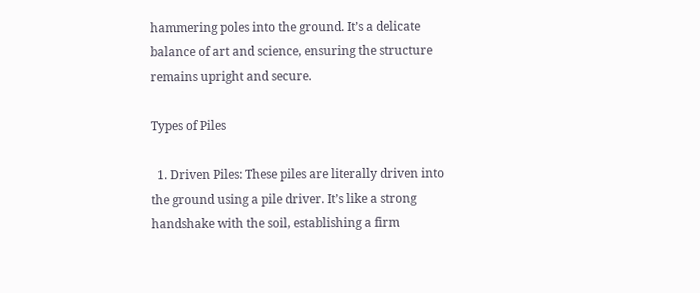hammering poles into the ground. It’s a delicate balance of art and science, ensuring the structure remains upright and secure.

Types of Piles

  1. Driven Piles: These piles are literally driven into the ground using a pile driver. It’s like a strong handshake with the soil, establishing a firm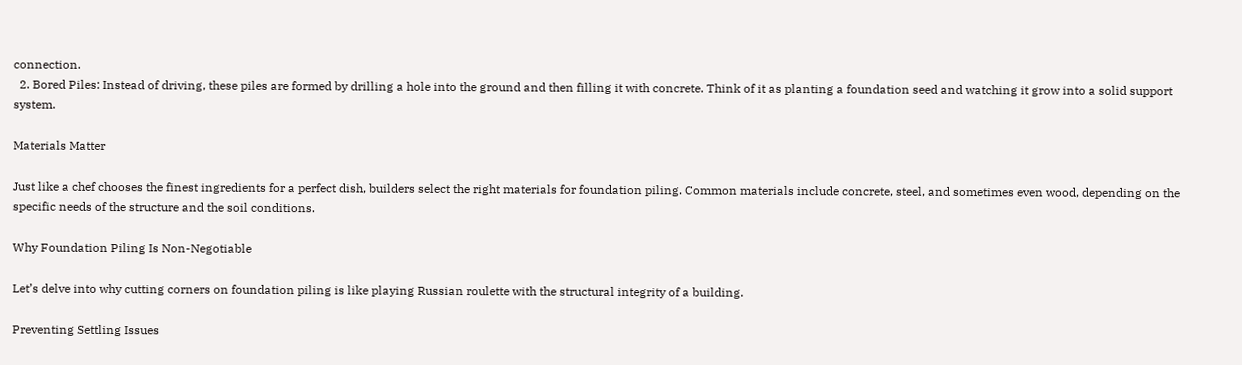connection.
  2. Bored Piles: Instead of driving, these piles are formed by drilling a hole into the ground and then filling it with concrete. Think of it as planting a foundation seed and watching it grow into a solid support system.

Materials Matter

Just like a chef chooses the finest ingredients for a perfect dish, builders select the right materials for foundation piling. Common materials include concrete, steel, and sometimes even wood, depending on the specific needs of the structure and the soil conditions.

Why Foundation Piling Is Non-Negotiable

Let’s delve into why cutting corners on foundation piling is like playing Russian roulette with the structural integrity of a building.

Preventing Settling Issues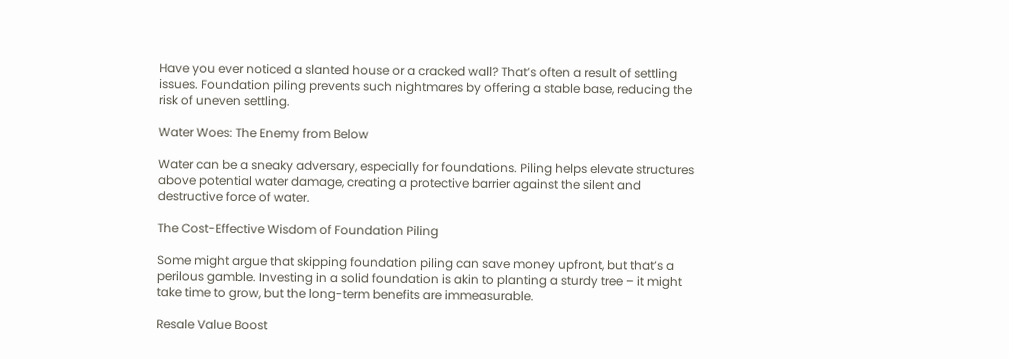Have you ever noticed a slanted house or a cracked wall? That’s often a result of settling issues. Foundation piling prevents such nightmares by offering a stable base, reducing the risk of uneven settling.

Water Woes: The Enemy from Below

Water can be a sneaky adversary, especially for foundations. Piling helps elevate structures above potential water damage, creating a protective barrier against the silent and destructive force of water.

The Cost-Effective Wisdom of Foundation Piling

Some might argue that skipping foundation piling can save money upfront, but that’s a perilous gamble. Investing in a solid foundation is akin to planting a sturdy tree – it might take time to grow, but the long-term benefits are immeasurable.

Resale Value Boost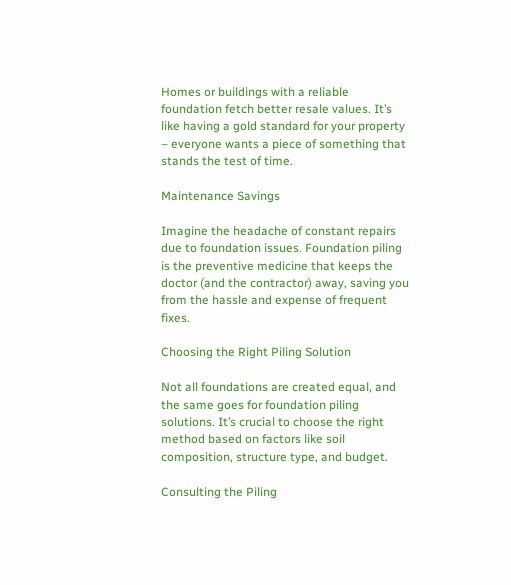Homes or buildings with a reliable foundation fetch better resale values. It’s like having a gold standard for your property – everyone wants a piece of something that stands the test of time.

Maintenance Savings

Imagine the headache of constant repairs due to foundation issues. Foundation piling is the preventive medicine that keeps the doctor (and the contractor) away, saving you from the hassle and expense of frequent fixes.

Choosing the Right Piling Solution

Not all foundations are created equal, and the same goes for foundation piling solutions. It’s crucial to choose the right method based on factors like soil composition, structure type, and budget.

Consulting the Piling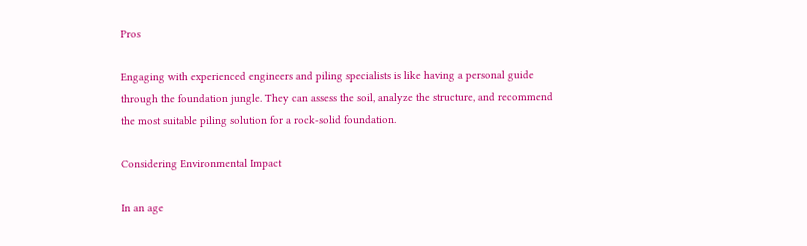Pros

Engaging with experienced engineers and piling specialists is like having a personal guide through the foundation jungle. They can assess the soil, analyze the structure, and recommend the most suitable piling solution for a rock-solid foundation.

Considering Environmental Impact

In an age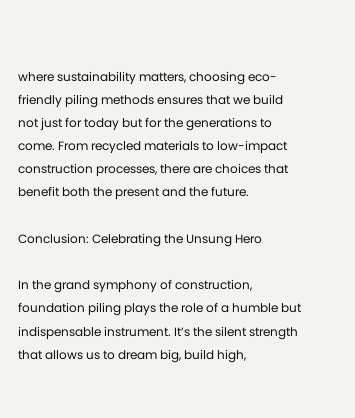where sustainability matters, choosing eco-friendly piling methods ensures that we build not just for today but for the generations to come. From recycled materials to low-impact construction processes, there are choices that benefit both the present and the future.

Conclusion: Celebrating the Unsung Hero

In the grand symphony of construction, foundation piling plays the role of a humble but indispensable instrument. It’s the silent strength that allows us to dream big, build high,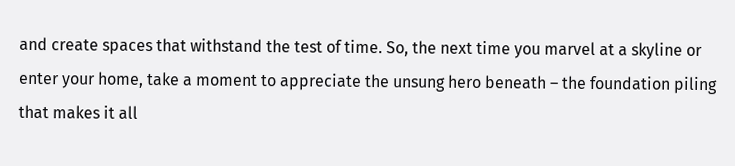and create spaces that withstand the test of time. So, the next time you marvel at a skyline or enter your home, take a moment to appreciate the unsung hero beneath – the foundation piling that makes it all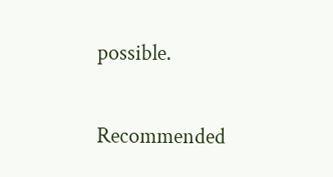possible.

Recommended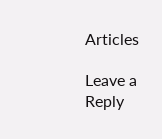Articles

Leave a Reply